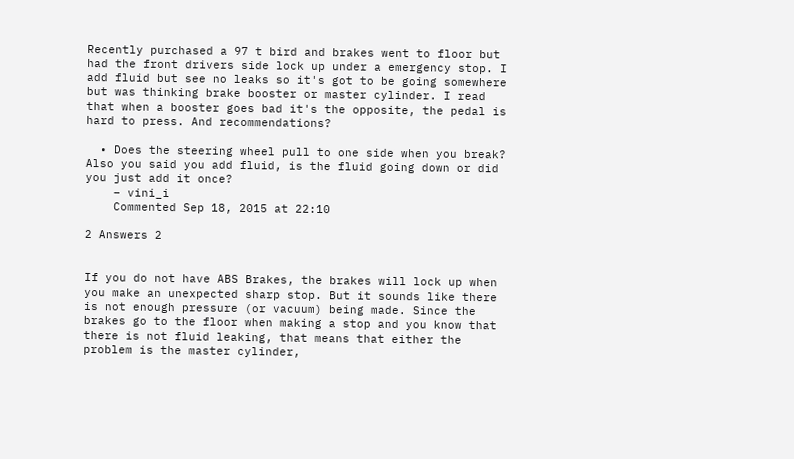Recently purchased a 97 t bird and brakes went to floor but had the front drivers side lock up under a emergency stop. I add fluid but see no leaks so it's got to be going somewhere but was thinking brake booster or master cylinder. I read that when a booster goes bad it's the opposite, the pedal is hard to press. And recommendations?

  • Does the steering wheel pull to one side when you break? Also you said you add fluid, is the fluid going down or did you just add it once?
    – vini_i
    Commented Sep 18, 2015 at 22:10

2 Answers 2


If you do not have ABS Brakes, the brakes will lock up when you make an unexpected sharp stop. But it sounds like there is not enough pressure (or vacuum) being made. Since the brakes go to the floor when making a stop and you know that there is not fluid leaking, that means that either the problem is the master cylinder,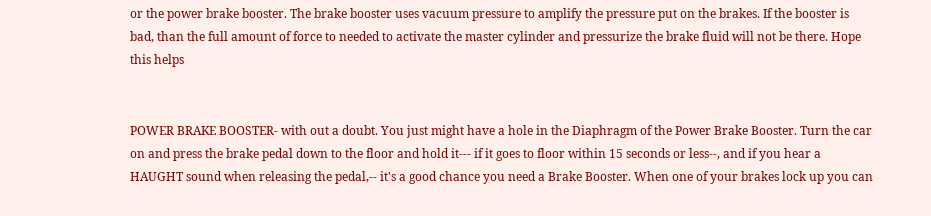or the power brake booster. The brake booster uses vacuum pressure to amplify the pressure put on the brakes. If the booster is bad, than the full amount of force to needed to activate the master cylinder and pressurize the brake fluid will not be there. Hope this helps


POWER BRAKE BOOSTER- with out a doubt. You just might have a hole in the Diaphragm of the Power Brake Booster. Turn the car on and press the brake pedal down to the floor and hold it--- if it goes to floor within 15 seconds or less--, and if you hear a HAUGHT sound when releasing the pedal,-- it's a good chance you need a Brake Booster. When one of your brakes lock up you can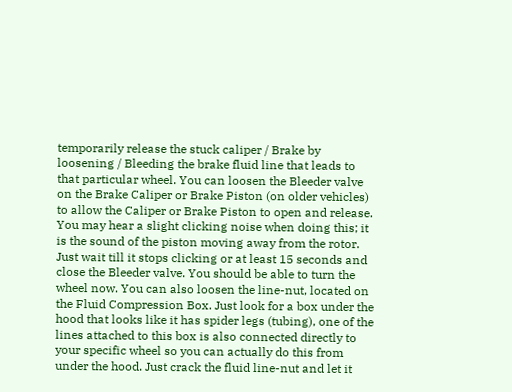temporarily release the stuck caliper / Brake by loosening / Bleeding the brake fluid line that leads to that particular wheel. You can loosen the Bleeder valve on the Brake Caliper or Brake Piston (on older vehicles) to allow the Caliper or Brake Piston to open and release. You may hear a slight clicking noise when doing this; it is the sound of the piston moving away from the rotor. Just wait till it stops clicking or at least 15 seconds and close the Bleeder valve. You should be able to turn the wheel now. You can also loosen the line-nut, located on the Fluid Compression Box. Just look for a box under the hood that looks like it has spider legs (tubing), one of the lines attached to this box is also connected directly to your specific wheel so you can actually do this from under the hood. Just crack the fluid line-nut and let it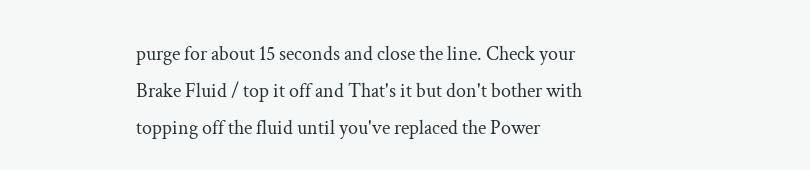purge for about 15 seconds and close the line. Check your Brake Fluid / top it off and That's it but don't bother with topping off the fluid until you've replaced the Power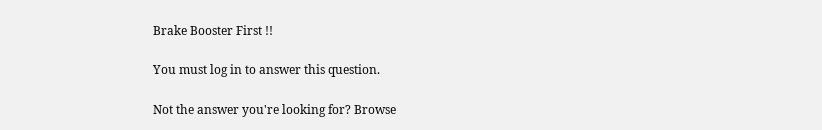Brake Booster First !!

You must log in to answer this question.

Not the answer you're looking for? Browse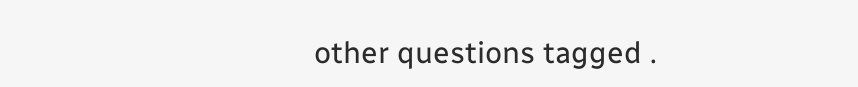other questions tagged .